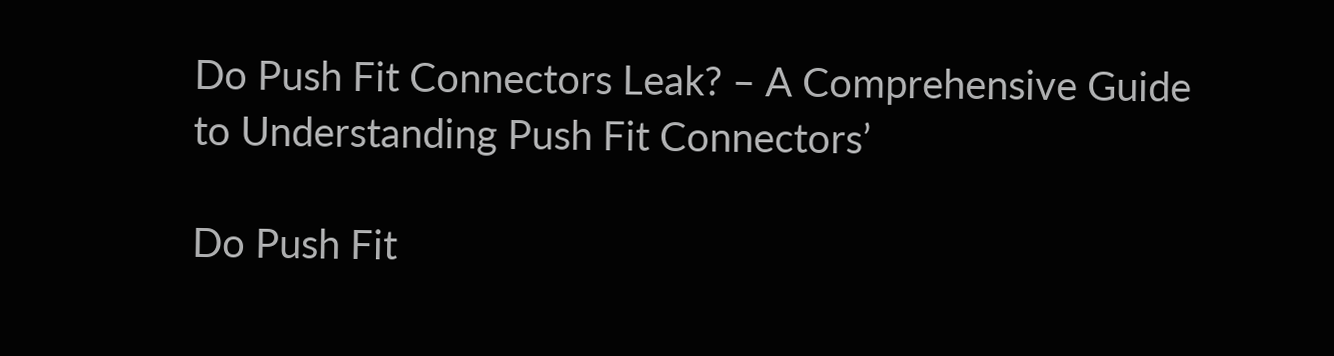Do Push Fit Connectors Leak? – A Comprehensive Guide to Understanding Push Fit Connectors’

Do Push Fit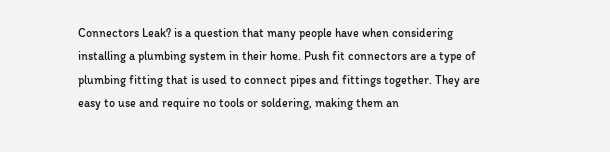Connectors Leak? is a question that many people have when considering installing a plumbing system in their home. Push fit connectors are a type of plumbing fitting that is used to connect pipes and fittings together. They are easy to use and require no tools or soldering, making them an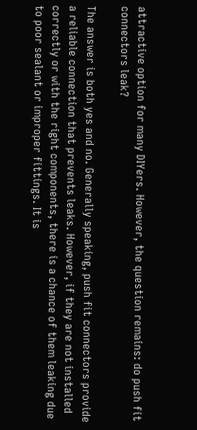attractive option for many DIYers. However, the question remains: do push fit connectors leak?

The answer is both yes and no. Generally speaking, push fit connectors provide a reliable connection that prevents leaks. However, if they are not installed correctly or with the right components, there is a chance of them leaking due to poor sealant or improper fittings. It is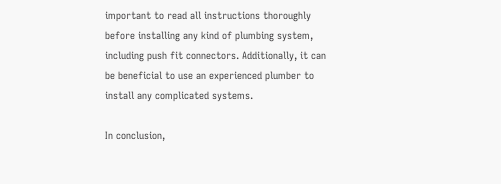important to read all instructions thoroughly before installing any kind of plumbing system, including push fit connectors. Additionally, it can be beneficial to use an experienced plumber to install any complicated systems.

In conclusion,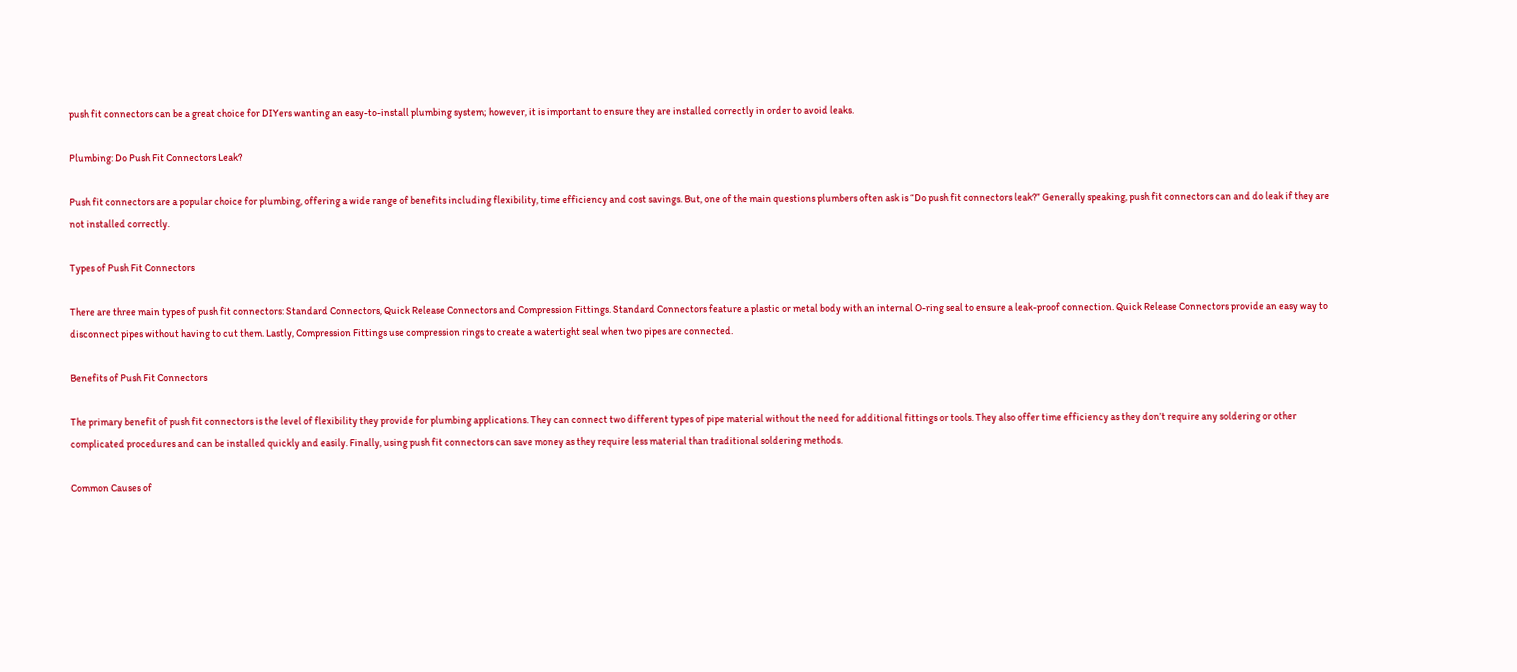push fit connectors can be a great choice for DIYers wanting an easy-to-install plumbing system; however, it is important to ensure they are installed correctly in order to avoid leaks.

Plumbing: Do Push Fit Connectors Leak?

Push fit connectors are a popular choice for plumbing, offering a wide range of benefits including flexibility, time efficiency and cost savings. But, one of the main questions plumbers often ask is “Do push fit connectors leak?” Generally speaking, push fit connectors can and do leak if they are not installed correctly.

Types of Push Fit Connectors

There are three main types of push fit connectors: Standard Connectors, Quick Release Connectors and Compression Fittings. Standard Connectors feature a plastic or metal body with an internal O-ring seal to ensure a leak-proof connection. Quick Release Connectors provide an easy way to disconnect pipes without having to cut them. Lastly, Compression Fittings use compression rings to create a watertight seal when two pipes are connected.

Benefits of Push Fit Connectors

The primary benefit of push fit connectors is the level of flexibility they provide for plumbing applications. They can connect two different types of pipe material without the need for additional fittings or tools. They also offer time efficiency as they don’t require any soldering or other complicated procedures and can be installed quickly and easily. Finally, using push fit connectors can save money as they require less material than traditional soldering methods.

Common Causes of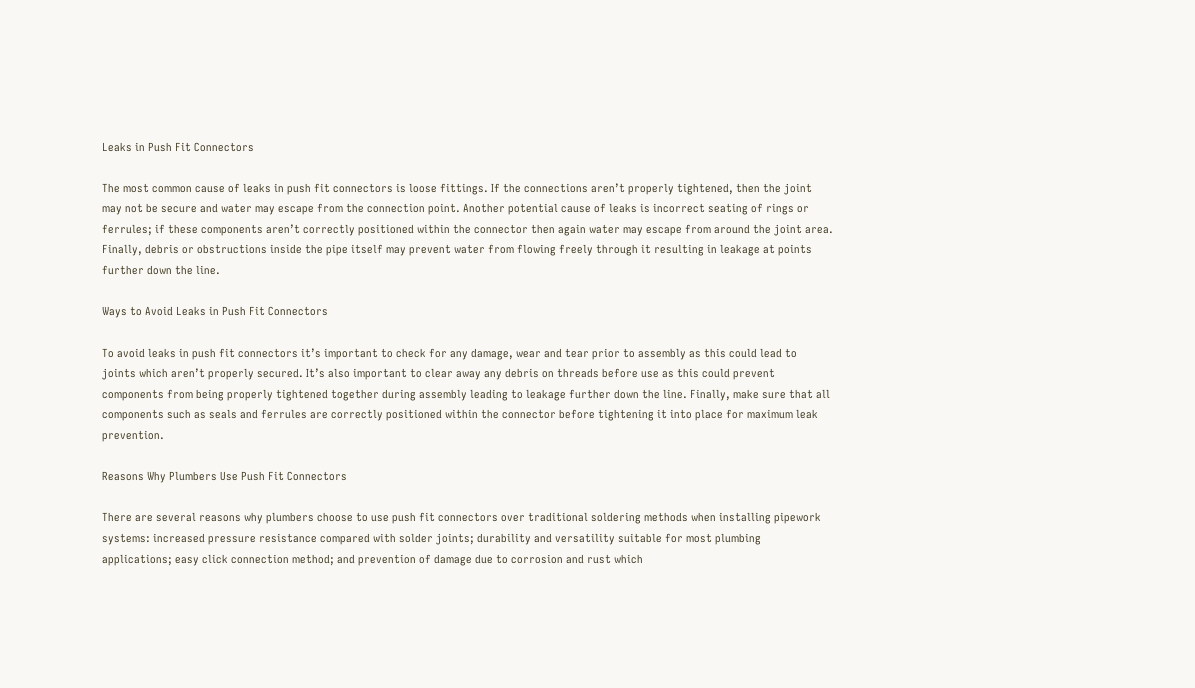Leaks in Push Fit Connectors

The most common cause of leaks in push fit connectors is loose fittings. If the connections aren’t properly tightened, then the joint may not be secure and water may escape from the connection point. Another potential cause of leaks is incorrect seating of rings or ferrules; if these components aren’t correctly positioned within the connector then again water may escape from around the joint area. Finally, debris or obstructions inside the pipe itself may prevent water from flowing freely through it resulting in leakage at points further down the line.

Ways to Avoid Leaks in Push Fit Connectors

To avoid leaks in push fit connectors it’s important to check for any damage, wear and tear prior to assembly as this could lead to joints which aren’t properly secured. It’s also important to clear away any debris on threads before use as this could prevent components from being properly tightened together during assembly leading to leakage further down the line. Finally, make sure that all components such as seals and ferrules are correctly positioned within the connector before tightening it into place for maximum leak prevention.

Reasons Why Plumbers Use Push Fit Connectors

There are several reasons why plumbers choose to use push fit connectors over traditional soldering methods when installing pipework systems: increased pressure resistance compared with solder joints; durability and versatility suitable for most plumbing applications; easy click connection method; and prevention of damage due to corrosion and rust which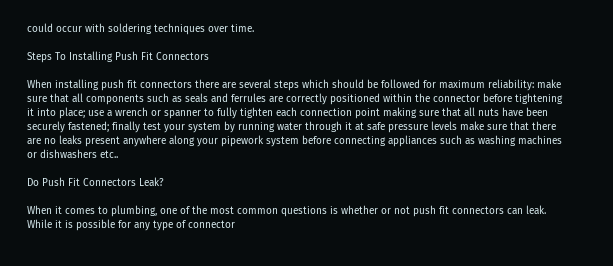could occur with soldering techniques over time.

Steps To Installing Push Fit Connectors

When installing push fit connectors there are several steps which should be followed for maximum reliability: make sure that all components such as seals and ferrules are correctly positioned within the connector before tightening it into place; use a wrench or spanner to fully tighten each connection point making sure that all nuts have been securely fastened; finally test your system by running water through it at safe pressure levels make sure that there are no leaks present anywhere along your pipework system before connecting appliances such as washing machines or dishwashers etc..

Do Push Fit Connectors Leak?

When it comes to plumbing, one of the most common questions is whether or not push fit connectors can leak. While it is possible for any type of connector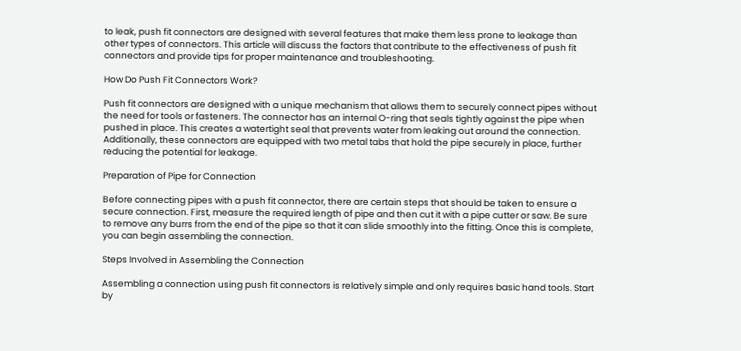to leak, push fit connectors are designed with several features that make them less prone to leakage than other types of connectors. This article will discuss the factors that contribute to the effectiveness of push fit connectors and provide tips for proper maintenance and troubleshooting.

How Do Push Fit Connectors Work?

Push fit connectors are designed with a unique mechanism that allows them to securely connect pipes without the need for tools or fasteners. The connector has an internal O-ring that seals tightly against the pipe when pushed in place. This creates a watertight seal that prevents water from leaking out around the connection. Additionally, these connectors are equipped with two metal tabs that hold the pipe securely in place, further reducing the potential for leakage.

Preparation of Pipe for Connection

Before connecting pipes with a push fit connector, there are certain steps that should be taken to ensure a secure connection. First, measure the required length of pipe and then cut it with a pipe cutter or saw. Be sure to remove any burrs from the end of the pipe so that it can slide smoothly into the fitting. Once this is complete, you can begin assembling the connection.

Steps Involved in Assembling the Connection

Assembling a connection using push fit connectors is relatively simple and only requires basic hand tools. Start by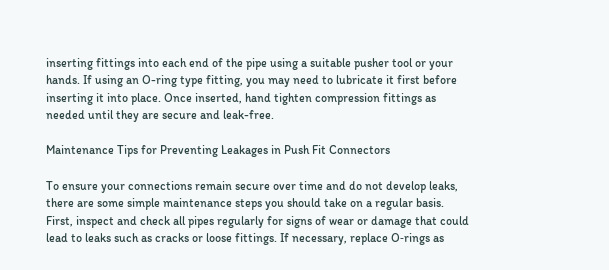inserting fittings into each end of the pipe using a suitable pusher tool or your hands. If using an O-ring type fitting, you may need to lubricate it first before inserting it into place. Once inserted, hand tighten compression fittings as needed until they are secure and leak-free.

Maintenance Tips for Preventing Leakages in Push Fit Connectors

To ensure your connections remain secure over time and do not develop leaks, there are some simple maintenance steps you should take on a regular basis. First, inspect and check all pipes regularly for signs of wear or damage that could lead to leaks such as cracks or loose fittings. If necessary, replace O‐rings as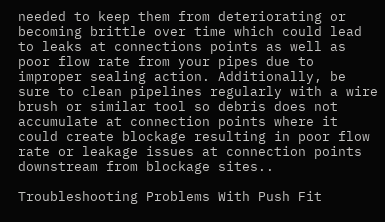needed to keep them from deteriorating or becoming brittle over time which could lead to leaks at connections points as well as poor flow rate from your pipes due to improper sealing action. Additionally, be sure to clean pipelines regularly with a wire brush or similar tool so debris does not accumulate at connection points where it could create blockage resulting in poor flow rate or leakage issues at connection points downstream from blockage sites..

Troubleshooting Problems With Push Fit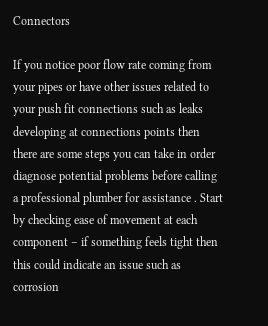Connectors

If you notice poor flow rate coming from your pipes or have other issues related to your push fit connections such as leaks developing at connections points then there are some steps you can take in order diagnose potential problems before calling a professional plumber for assistance . Start by checking ease of movement at each component – if something feels tight then this could indicate an issue such as corrosion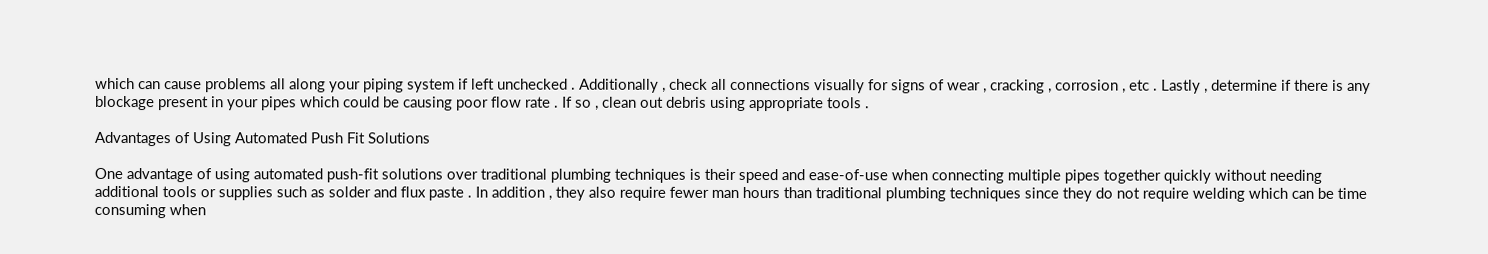which can cause problems all along your piping system if left unchecked . Additionally , check all connections visually for signs of wear , cracking , corrosion , etc . Lastly , determine if there is any blockage present in your pipes which could be causing poor flow rate . If so , clean out debris using appropriate tools .

Advantages of Using Automated Push Fit Solutions

One advantage of using automated push-fit solutions over traditional plumbing techniques is their speed and ease-of-use when connecting multiple pipes together quickly without needing additional tools or supplies such as solder and flux paste . In addition , they also require fewer man hours than traditional plumbing techniques since they do not require welding which can be time consuming when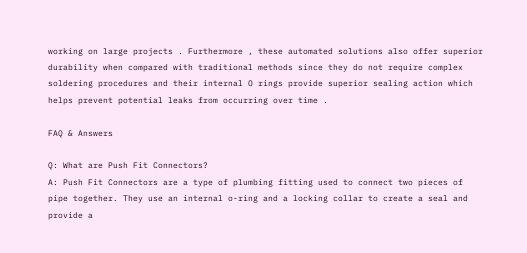working on large projects . Furthermore , these automated solutions also offer superior durability when compared with traditional methods since they do not require complex soldering procedures and their internal O rings provide superior sealing action which helps prevent potential leaks from occurring over time .

FAQ & Answers

Q: What are Push Fit Connectors?
A: Push Fit Connectors are a type of plumbing fitting used to connect two pieces of pipe together. They use an internal o-ring and a locking collar to create a seal and provide a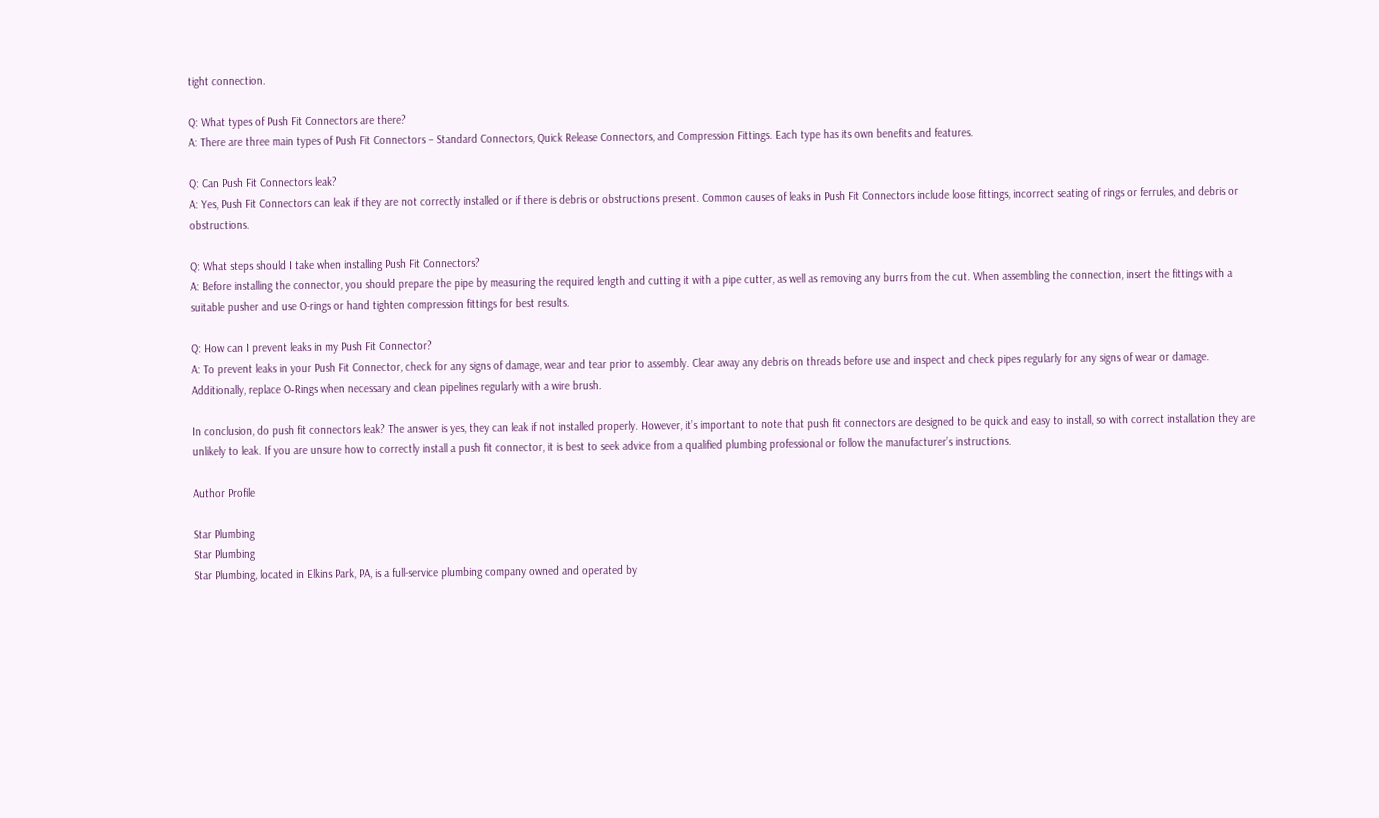tight connection.

Q: What types of Push Fit Connectors are there?
A: There are three main types of Push Fit Connectors – Standard Connectors, Quick Release Connectors, and Compression Fittings. Each type has its own benefits and features.

Q: Can Push Fit Connectors leak?
A: Yes, Push Fit Connectors can leak if they are not correctly installed or if there is debris or obstructions present. Common causes of leaks in Push Fit Connectors include loose fittings, incorrect seating of rings or ferrules, and debris or obstructions.

Q: What steps should I take when installing Push Fit Connectors?
A: Before installing the connector, you should prepare the pipe by measuring the required length and cutting it with a pipe cutter, as well as removing any burrs from the cut. When assembling the connection, insert the fittings with a suitable pusher and use O-rings or hand tighten compression fittings for best results.

Q: How can I prevent leaks in my Push Fit Connector?
A: To prevent leaks in your Push Fit Connector, check for any signs of damage, wear and tear prior to assembly. Clear away any debris on threads before use and inspect and check pipes regularly for any signs of wear or damage. Additionally, replace O‐Rings when necessary and clean pipelines regularly with a wire brush.

In conclusion, do push fit connectors leak? The answer is yes, they can leak if not installed properly. However, it’s important to note that push fit connectors are designed to be quick and easy to install, so with correct installation they are unlikely to leak. If you are unsure how to correctly install a push fit connector, it is best to seek advice from a qualified plumbing professional or follow the manufacturer’s instructions.

Author Profile

Star Plumbing
Star Plumbing
Star Plumbing, located in Elkins Park, PA, is a full-service plumbing company owned and operated by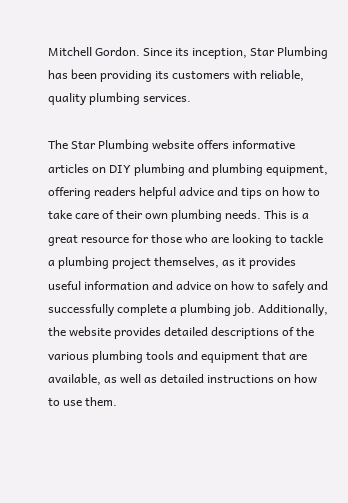Mitchell Gordon. Since its inception, Star Plumbing has been providing its customers with reliable, quality plumbing services.

The Star Plumbing website offers informative articles on DIY plumbing and plumbing equipment, offering readers helpful advice and tips on how to take care of their own plumbing needs. This is a great resource for those who are looking to tackle a plumbing project themselves, as it provides useful information and advice on how to safely and successfully complete a plumbing job. Additionally, the website provides detailed descriptions of the various plumbing tools and equipment that are available, as well as detailed instructions on how to use them.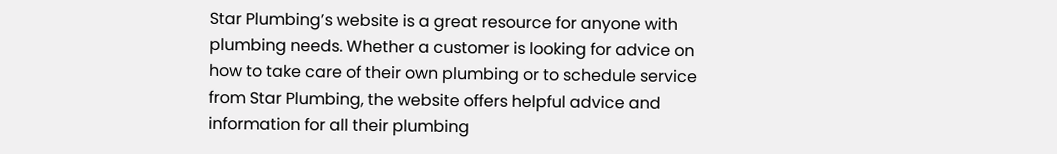Star Plumbing’s website is a great resource for anyone with plumbing needs. Whether a customer is looking for advice on how to take care of their own plumbing or to schedule service from Star Plumbing, the website offers helpful advice and information for all their plumbing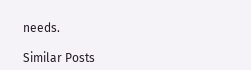needs.

Similar Posts